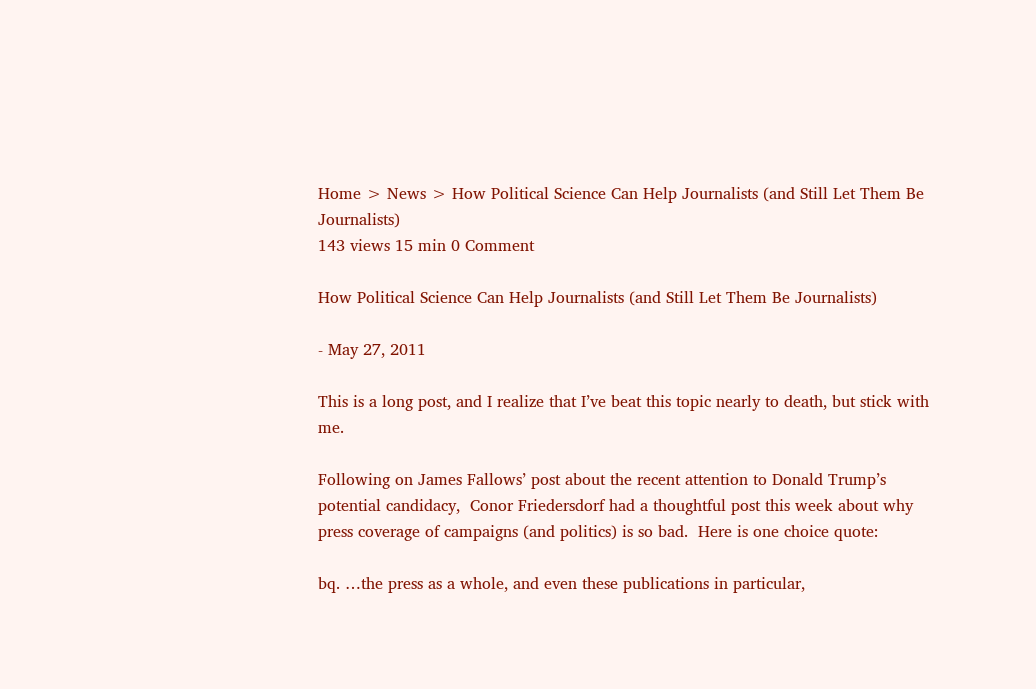Home > News > How Political Science Can Help Journalists (and Still Let Them Be Journalists)
143 views 15 min 0 Comment

How Political Science Can Help Journalists (and Still Let Them Be Journalists)

- May 27, 2011

This is a long post, and I realize that I’ve beat this topic nearly to death, but stick with me.

Following on James Fallows’ post about the recent attention to Donald Trump’s potential candidacy,  Conor Friedersdorf had a thoughtful post this week about why press coverage of campaigns (and politics) is so bad.  Here is one choice quote:

bq. …the press as a whole, and even these publications in particular,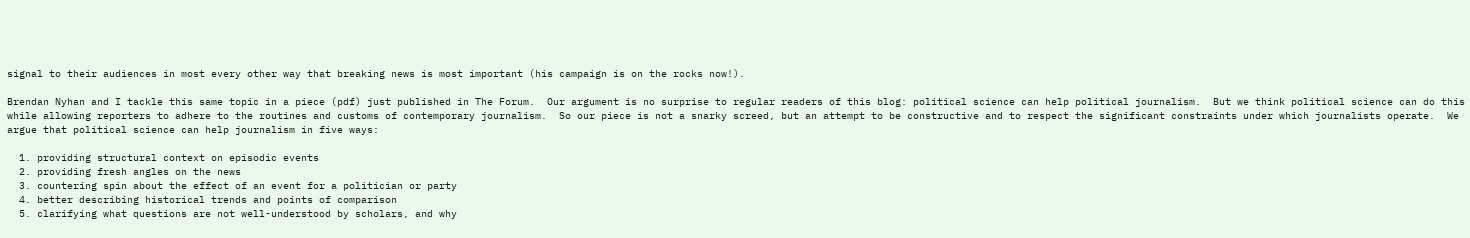signal to their audiences in most every other way that breaking news is most important (his campaign is on the rocks now!).

Brendan Nyhan and I tackle this same topic in a piece (pdf) just published in The Forum.  Our argument is no surprise to regular readers of this blog: political science can help political journalism.  But we think political science can do this while allowing reporters to adhere to the routines and customs of contemporary journalism.  So our piece is not a snarky screed, but an attempt to be constructive and to respect the significant constraints under which journalists operate.  We argue that political science can help journalism in five ways:

  1. providing structural context on episodic events
  2. providing fresh angles on the news
  3. countering spin about the effect of an event for a politician or party
  4. better describing historical trends and points of comparison
  5. clarifying what questions are not well-understood by scholars, and why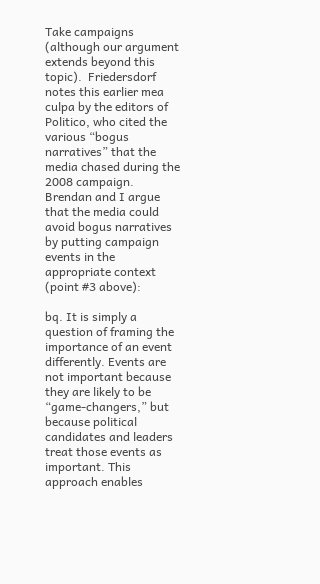Take campaigns (although our argument extends beyond this topic).  Friedersdorf notes this earlier mea culpa by the editors of Politico, who cited the various “bogus narratives” that the media chased during the 2008 campaign.  Brendan and I argue that the media could avoid bogus narratives by putting campaign events in the appropriate context (point #3 above):

bq. It is simply a question of framing the importance of an event differently. Events are not important because they are likely to be “game-changers,” but because political candidates and leaders treat those events as important. This approach enables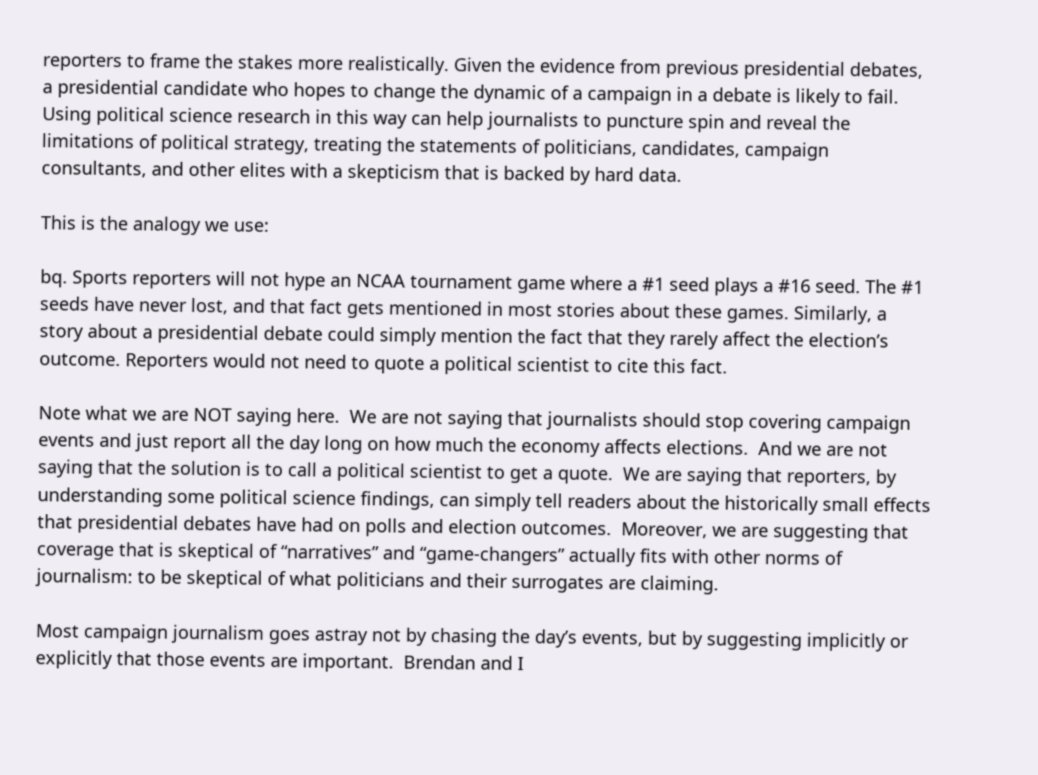reporters to frame the stakes more realistically. Given the evidence from previous presidential debates, a presidential candidate who hopes to change the dynamic of a campaign in a debate is likely to fail. Using political science research in this way can help journalists to puncture spin and reveal the limitations of political strategy, treating the statements of politicians, candidates, campaign consultants, and other elites with a skepticism that is backed by hard data.

This is the analogy we use:

bq. Sports reporters will not hype an NCAA tournament game where a #1 seed plays a #16 seed. The #1 seeds have never lost, and that fact gets mentioned in most stories about these games. Similarly, a story about a presidential debate could simply mention the fact that they rarely affect the election’s outcome. Reporters would not need to quote a political scientist to cite this fact.

Note what we are NOT saying here.  We are not saying that journalists should stop covering campaign events and just report all the day long on how much the economy affects elections.  And we are not saying that the solution is to call a political scientist to get a quote.  We are saying that reporters, by understanding some political science findings, can simply tell readers about the historically small effects that presidential debates have had on polls and election outcomes.  Moreover, we are suggesting that coverage that is skeptical of “narratives” and “game-changers” actually fits with other norms of journalism: to be skeptical of what politicians and their surrogates are claiming.

Most campaign journalism goes astray not by chasing the day’s events, but by suggesting implicitly or explicitly that those events are important.  Brendan and I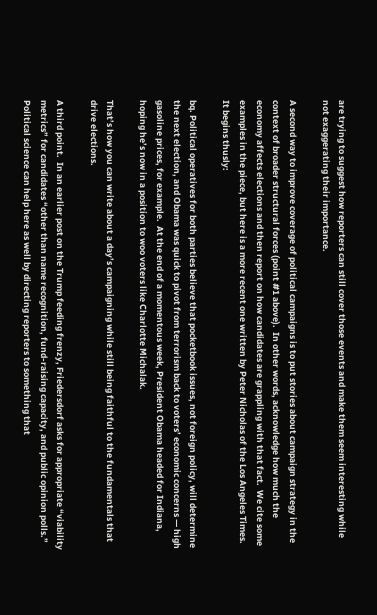are trying to suggest how reporters can still cover those events and make them seem interesting while not exaggerating their importance.

A second way to improve coverage of political campaigns is to put stories about campaign strategy in the context of broader structural forces (point #1 above).  In other words, acknowledge how much the economy affects elections and then report on how candidates are grappling with that fact.  We cite some examples in the piece, but here is a more recent one written by Peter Nicholas of the Los Angeles Times.  It begins thusly:

bq. Political operatives for both parties believe that pocketbook issues, not foreign policy, will determine the next election, and Obama was quick to pivot from terrorism back to voters’ economic concerns — high gasoline prices, for example.  At the end of a momentous week, President Obama headed for Indiana, hoping he’s now in a position to woo voters like Charlotte Michalak.

That’s how you can write about a day’s campaigning while still being faithful to the fundamentals that drive elections.

A third point.  In an earlier post on the Trump feeding frenzy, Friedersdorf asks for appropriate “viability metrics” for candidates “other than name recognition, fund-raising capacity, and public opinion polls.”  Political science can help here as well by directing reporters to something that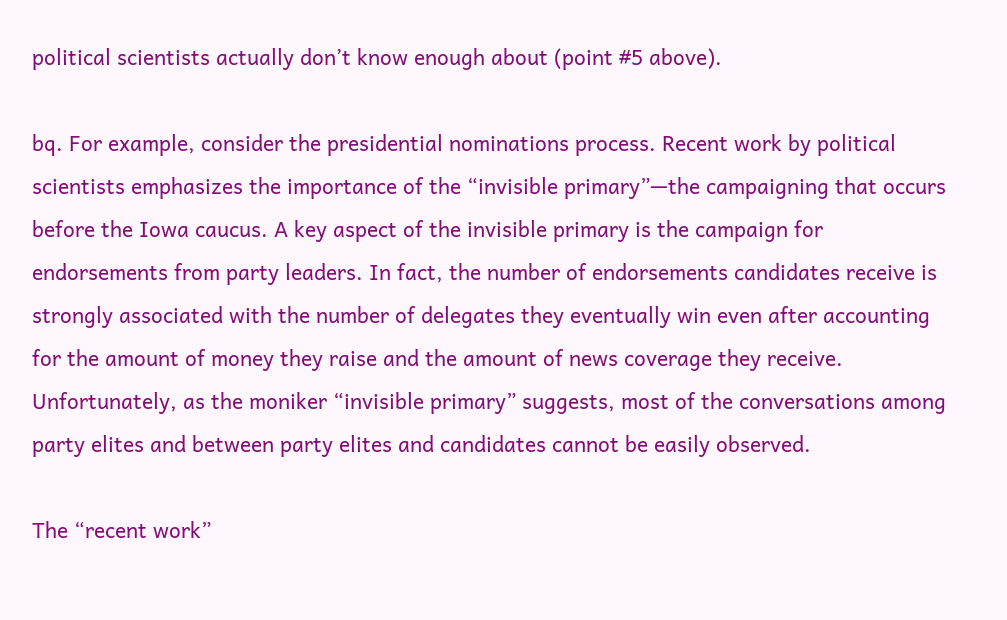political scientists actually don’t know enough about (point #5 above).

bq. For example, consider the presidential nominations process. Recent work by political scientists emphasizes the importance of the “invisible primary”—the campaigning that occurs before the Iowa caucus. A key aspect of the invisible primary is the campaign for endorsements from party leaders. In fact, the number of endorsements candidates receive is strongly associated with the number of delegates they eventually win even after accounting for the amount of money they raise and the amount of news coverage they receive. Unfortunately, as the moniker “invisible primary” suggests, most of the conversations among party elites and between party elites and candidates cannot be easily observed.

The “recent work”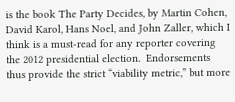is the book The Party Decides, by Martin Cohen, David Karol, Hans Noel, and John Zaller, which I think is a must-read for any reporter covering the 2012 presidential election.  Endorsements thus provide the strict “viability metric,” but more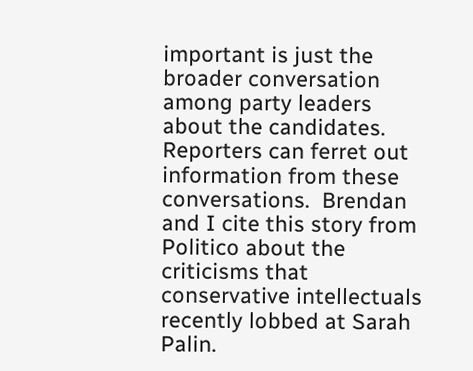important is just the broader conversation among party leaders about the candidates.  Reporters can ferret out information from these conversations.  Brendan and I cite this story from Politico about the criticisms that conservative intellectuals recently lobbed at Sarah Palin.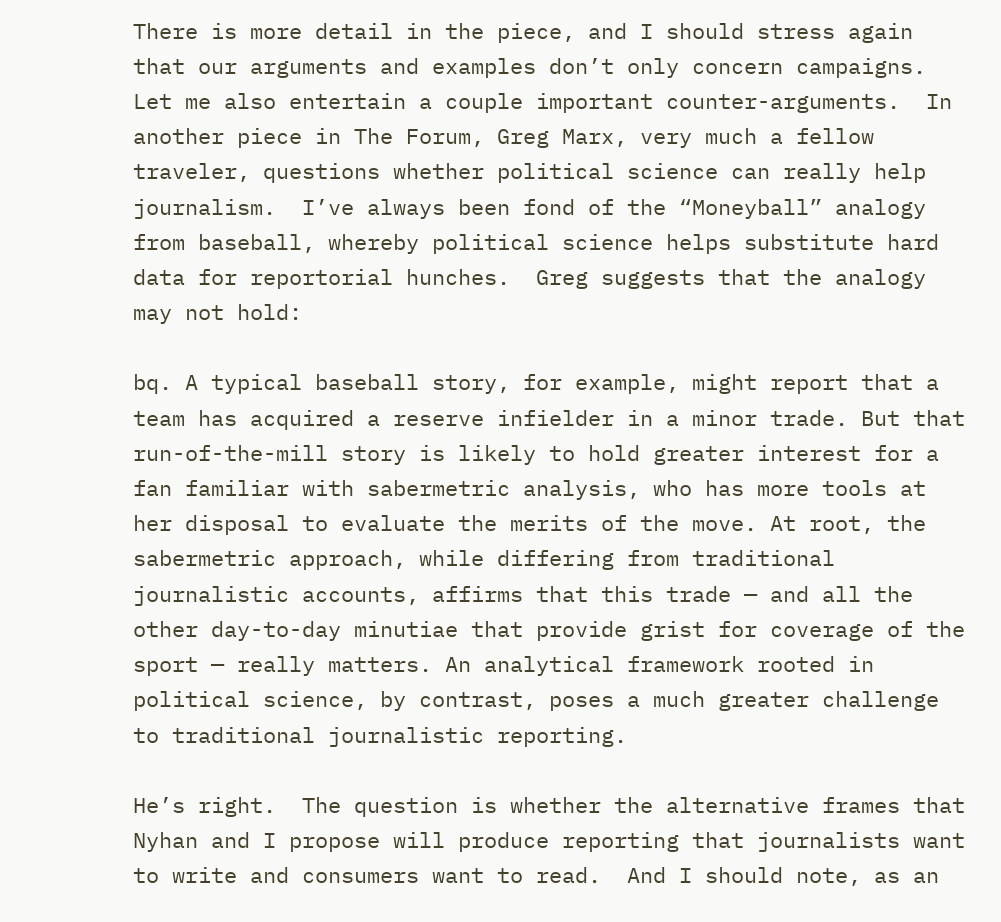There is more detail in the piece, and I should stress again that our arguments and examples don’t only concern campaigns.  Let me also entertain a couple important counter-arguments.  In another piece in The Forum, Greg Marx, very much a fellow traveler, questions whether political science can really help journalism.  I’ve always been fond of the “Moneyball” analogy from baseball, whereby political science helps substitute hard data for reportorial hunches.  Greg suggests that the analogy may not hold:

bq. A typical baseball story, for example, might report that a team has acquired a reserve infielder in a minor trade. But that run-of-the-mill story is likely to hold greater interest for a fan familiar with sabermetric analysis, who has more tools at her disposal to evaluate the merits of the move. At root, the sabermetric approach, while differing from traditional journalistic accounts, affirms that this trade — and all the other day-to-day minutiae that provide grist for coverage of the sport — really matters. An analytical framework rooted in political science, by contrast, poses a much greater challenge to traditional journalistic reporting.

He’s right.  The question is whether the alternative frames that Nyhan and I propose will produce reporting that journalists want to write and consumers want to read.  And I should note, as an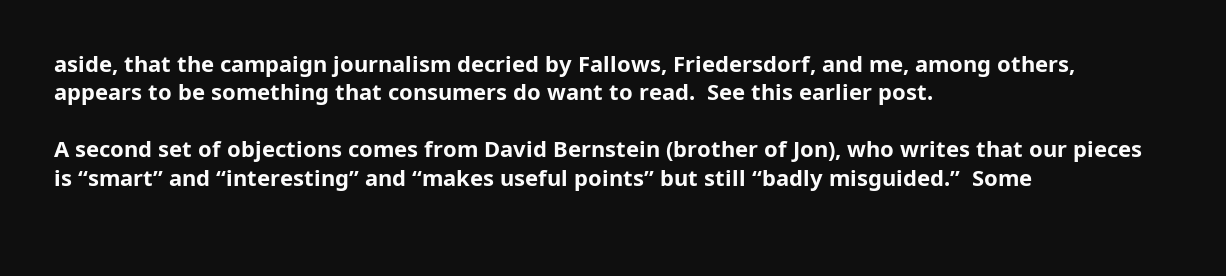aside, that the campaign journalism decried by Fallows, Friedersdorf, and me, among others, appears to be something that consumers do want to read.  See this earlier post.

A second set of objections comes from David Bernstein (brother of Jon), who writes that our pieces is “smart” and “interesting” and “makes useful points” but still “badly misguided.”  Some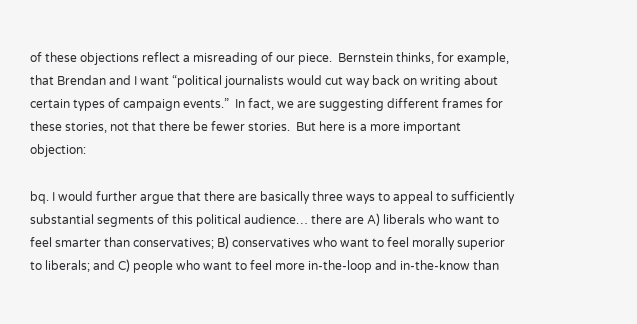of these objections reflect a misreading of our piece.  Bernstein thinks, for example, that Brendan and I want “political journalists would cut way back on writing about certain types of campaign events.”  In fact, we are suggesting different frames for these stories, not that there be fewer stories.  But here is a more important objection:

bq. I would further argue that there are basically three ways to appeal to sufficiently substantial segments of this political audience… there are A) liberals who want to feel smarter than conservatives; B) conservatives who want to feel morally superior to liberals; and C) people who want to feel more in-the-loop and in-the-know than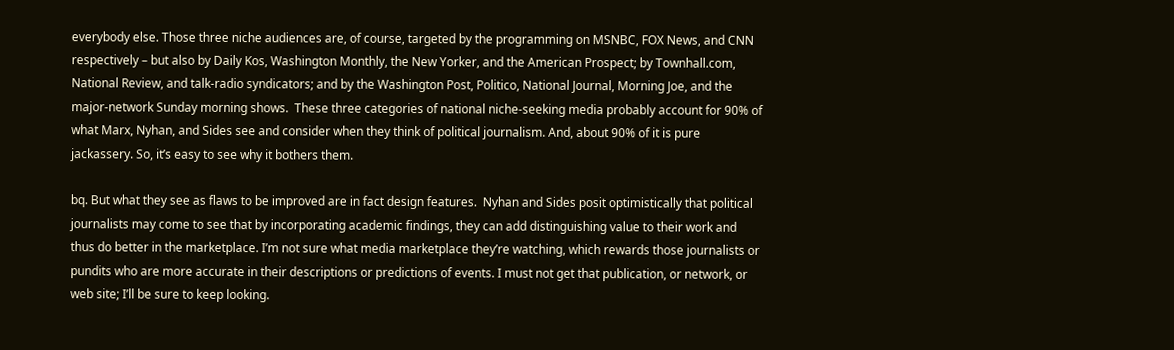everybody else. Those three niche audiences are, of course, targeted by the programming on MSNBC, FOX News, and CNN respectively – but also by Daily Kos, Washington Monthly, the New Yorker, and the American Prospect; by Townhall.com, National Review, and talk-radio syndicators; and by the Washington Post, Politico, National Journal, Morning Joe, and the major-network Sunday morning shows.  These three categories of national niche-seeking media probably account for 90% of what Marx, Nyhan, and Sides see and consider when they think of political journalism. And, about 90% of it is pure jackassery. So, it’s easy to see why it bothers them.

bq. But what they see as flaws to be improved are in fact design features.  Nyhan and Sides posit optimistically that political journalists may come to see that by incorporating academic findings, they can add distinguishing value to their work and thus do better in the marketplace. I’m not sure what media marketplace they’re watching, which rewards those journalists or pundits who are more accurate in their descriptions or predictions of events. I must not get that publication, or network, or web site; I’ll be sure to keep looking.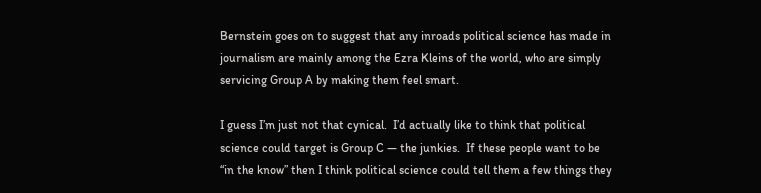Bernstein goes on to suggest that any inroads political science has made in journalism are mainly among the Ezra Kleins of the world, who are simply servicing Group A by making them feel smart.

I guess I’m just not that cynical.  I’d actually like to think that political science could target is Group C — the junkies.  If these people want to be “in the know” then I think political science could tell them a few things they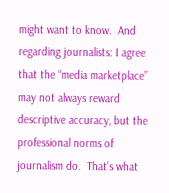might want to know.  And regarding journalists: I agree that the “media marketplace” may not always reward descriptive accuracy, but the professional norms of journalism do.  That’s what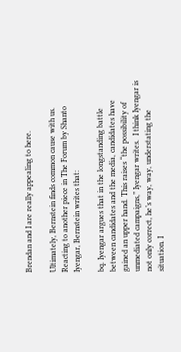Brendan and I are really appealing to here.

Ultimately, Bernstein finds common cause with us.  Reacting to another piece in The Forum by Shanto Iyengar, Bernstein writes that:

bq. Iyengar argues that in the longstanding battle between candidates and the media, candidates have gained an upper hand. This raises “the possibility of unmediated campaigns,” Iyengar writes.  I think Iyengar is not only correct, he’s way, way, understating the situation. I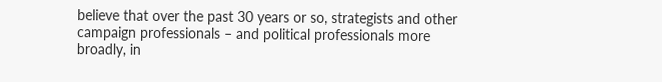believe that over the past 30 years or so, strategists and other campaign professionals – and political professionals more broadly, in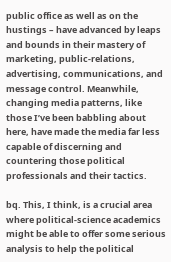public office as well as on the hustings – have advanced by leaps and bounds in their mastery of marketing, public-relations, advertising, communications, and message control. Meanwhile, changing media patterns, like those I’ve been babbling about here, have made the media far less capable of discerning and countering those political professionals and their tactics.

bq. This, I think, is a crucial area where political-science academics might be able to offer some serious analysis to help the political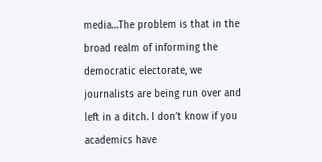media…The problem is that in the broad realm of informing the democratic electorate, we journalists are being run over and left in a ditch. I don’t know if you academics have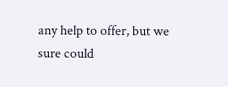any help to offer, but we sure could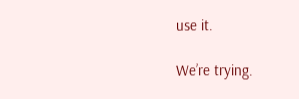use it.

We’re trying.